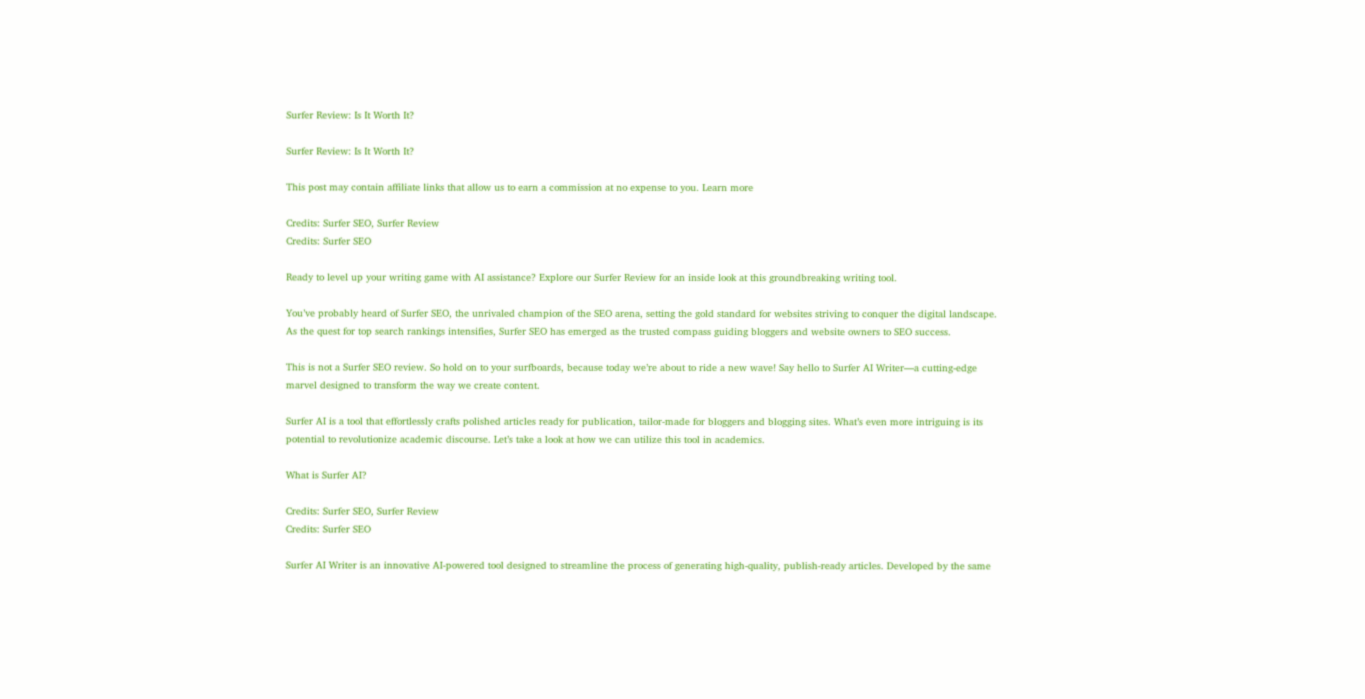Surfer Review: Is It Worth It?

Surfer Review: Is It Worth It?

This post may contain affiliate links that allow us to earn a commission at no expense to you. Learn more

Credits: Surfer SEO, Surfer Review
Credits: Surfer SEO

Ready to level up your writing game with AI assistance? Explore our Surfer Review for an inside look at this groundbreaking writing tool.

You’ve probably heard of Surfer SEO, the unrivaled champion of the SEO arena, setting the gold standard for websites striving to conquer the digital landscape. As the quest for top search rankings intensifies, Surfer SEO has emerged as the trusted compass guiding bloggers and website owners to SEO success.

This is not a Surfer SEO review. So hold on to your surfboards, because today we’re about to ride a new wave! Say hello to Surfer AI Writer—a cutting-edge marvel designed to transform the way we create content.

Surfer AI is a tool that effortlessly crafts polished articles ready for publication, tailor-made for bloggers and blogging sites. What’s even more intriguing is its potential to revolutionize academic discourse. Let’s take a look at how we can utilize this tool in academics.

What is Surfer AI?

Credits: Surfer SEO, Surfer Review
Credits: Surfer SEO

Surfer AI Writer is an innovative AI-powered tool designed to streamline the process of generating high-quality, publish-ready articles. Developed by the same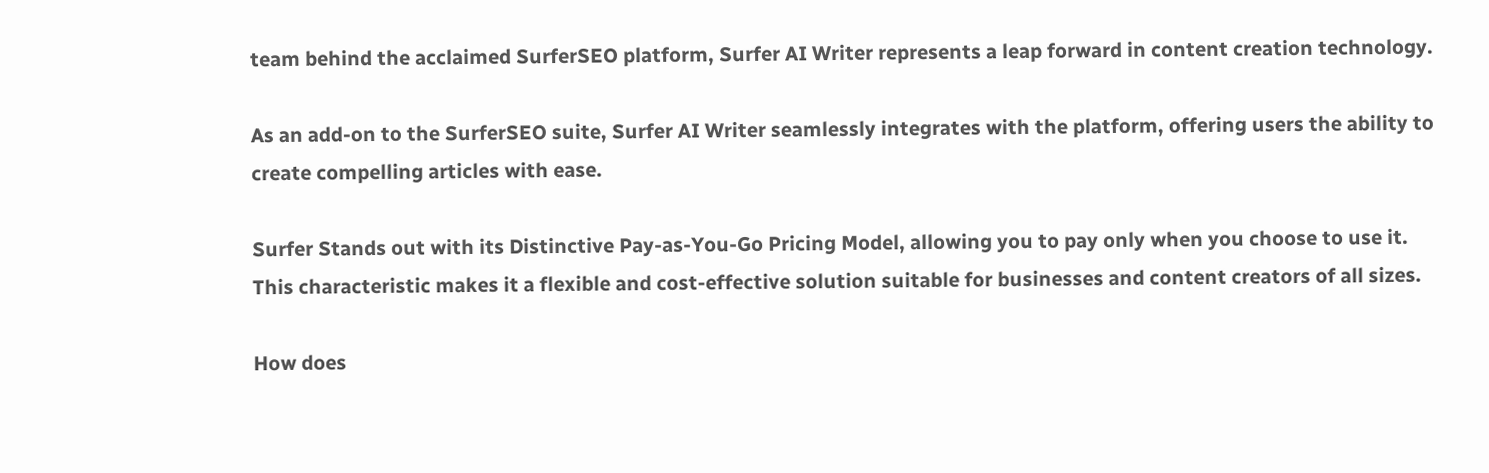team behind the acclaimed SurferSEO platform, Surfer AI Writer represents a leap forward in content creation technology.

As an add-on to the SurferSEO suite, Surfer AI Writer seamlessly integrates with the platform, offering users the ability to create compelling articles with ease.

Surfer Stands out with its Distinctive Pay-as-You-Go Pricing Model, allowing you to pay only when you choose to use it. This characteristic makes it a flexible and cost-effective solution suitable for businesses and content creators of all sizes.

How does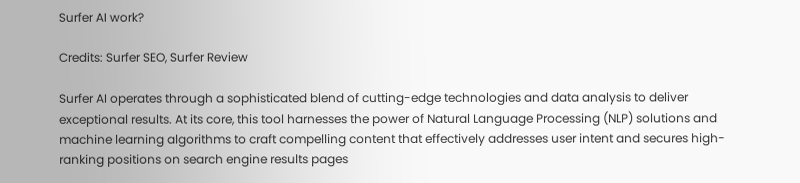Surfer AI work?

Credits: Surfer SEO, Surfer Review

Surfer AI operates through a sophisticated blend of cutting-edge technologies and data analysis to deliver exceptional results. At its core, this tool harnesses the power of Natural Language Processing (NLP) solutions and machine learning algorithms to craft compelling content that effectively addresses user intent and secures high-ranking positions on search engine results pages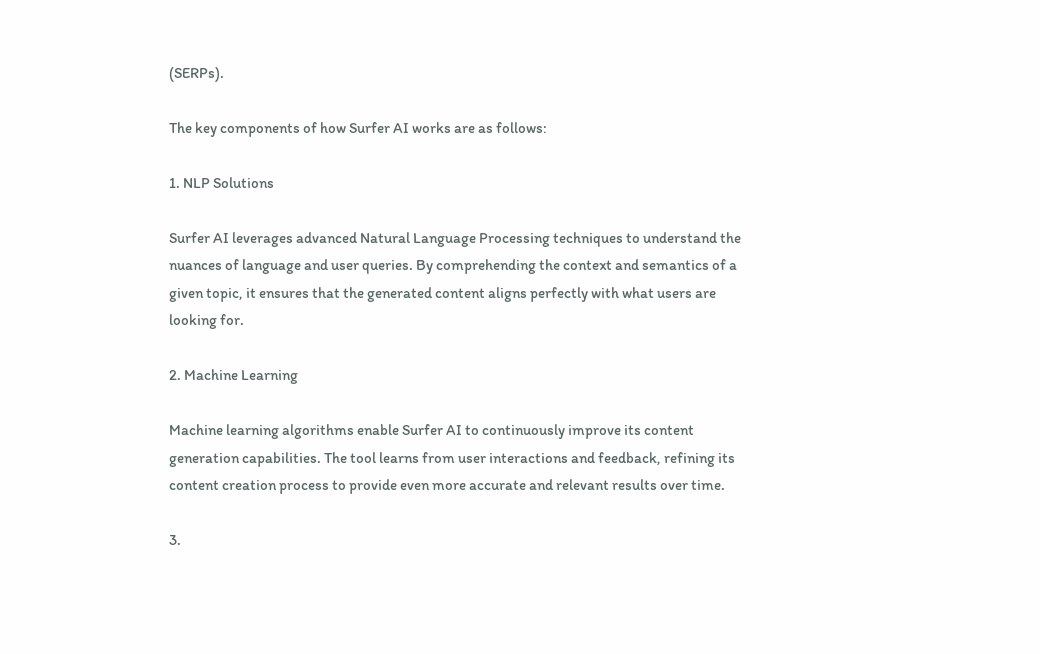(SERPs).

The key components of how Surfer AI works are as follows:

1. NLP Solutions

Surfer AI leverages advanced Natural Language Processing techniques to understand the nuances of language and user queries. By comprehending the context and semantics of a given topic, it ensures that the generated content aligns perfectly with what users are looking for.

2. Machine Learning

Machine learning algorithms enable Surfer AI to continuously improve its content generation capabilities. The tool learns from user interactions and feedback, refining its content creation process to provide even more accurate and relevant results over time.

3.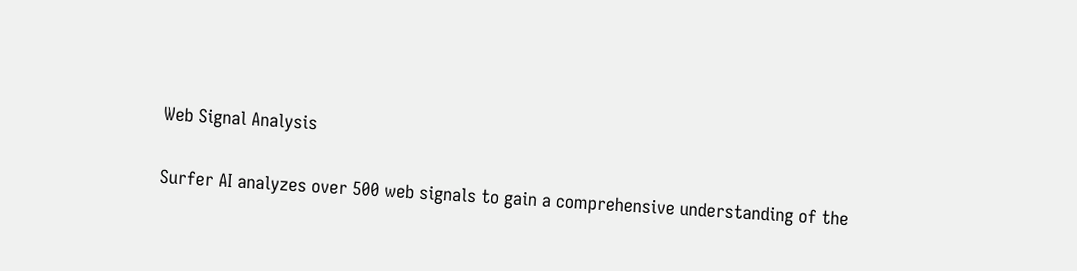Web Signal Analysis

Surfer AI analyzes over 500 web signals to gain a comprehensive understanding of the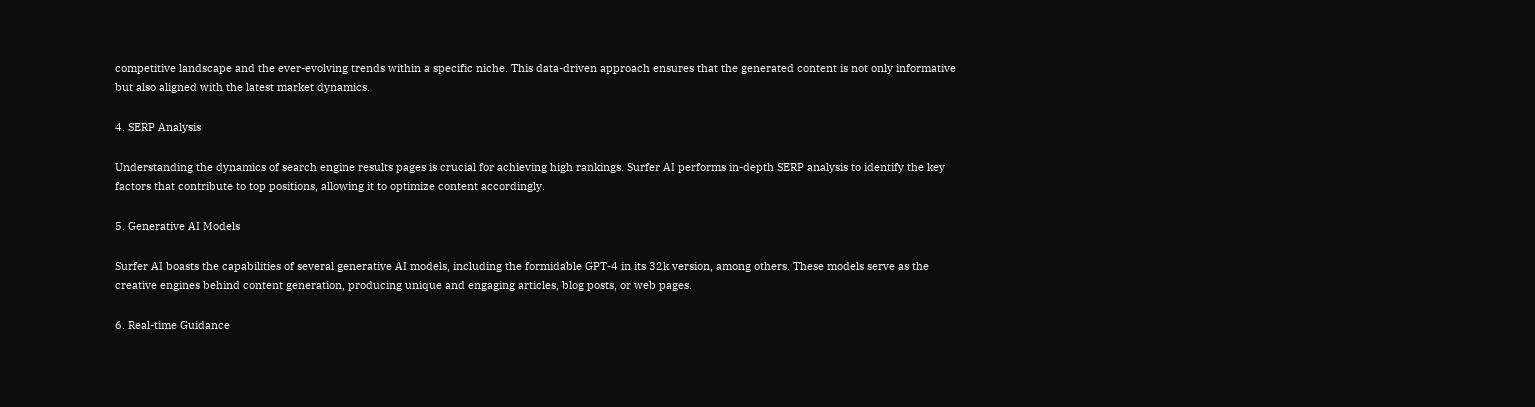competitive landscape and the ever-evolving trends within a specific niche. This data-driven approach ensures that the generated content is not only informative but also aligned with the latest market dynamics.

4. SERP Analysis

Understanding the dynamics of search engine results pages is crucial for achieving high rankings. Surfer AI performs in-depth SERP analysis to identify the key factors that contribute to top positions, allowing it to optimize content accordingly.

5. Generative AI Models

Surfer AI boasts the capabilities of several generative AI models, including the formidable GPT-4 in its 32k version, among others. These models serve as the creative engines behind content generation, producing unique and engaging articles, blog posts, or web pages.

6. Real-time Guidance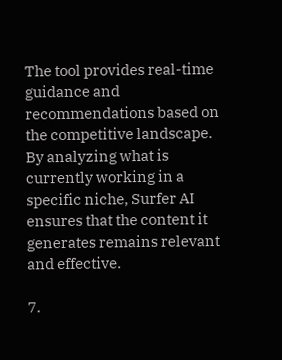The tool provides real-time guidance and recommendations based on the competitive landscape. By analyzing what is currently working in a specific niche, Surfer AI ensures that the content it generates remains relevant and effective.

7.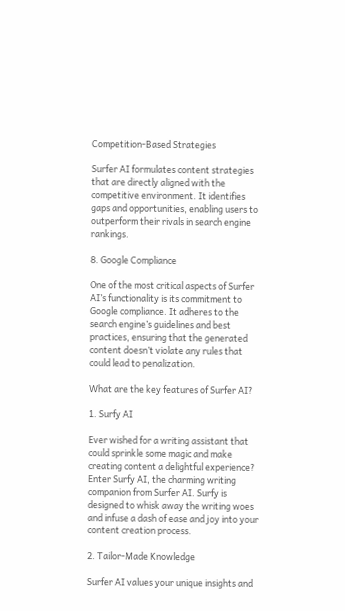Competition-Based Strategies

Surfer AI formulates content strategies that are directly aligned with the competitive environment. It identifies gaps and opportunities, enabling users to outperform their rivals in search engine rankings.

8. Google Compliance

One of the most critical aspects of Surfer AI’s functionality is its commitment to Google compliance. It adheres to the search engine’s guidelines and best practices, ensuring that the generated content doesn’t violate any rules that could lead to penalization.

What are the key features of Surfer AI?

1. Surfy AI

Ever wished for a writing assistant that could sprinkle some magic and make creating content a delightful experience? Enter Surfy AI, the charming writing companion from Surfer AI. Surfy is designed to whisk away the writing woes and infuse a dash of ease and joy into your content creation process.

2. Tailor-Made Knowledge

Surfer AI values your unique insights and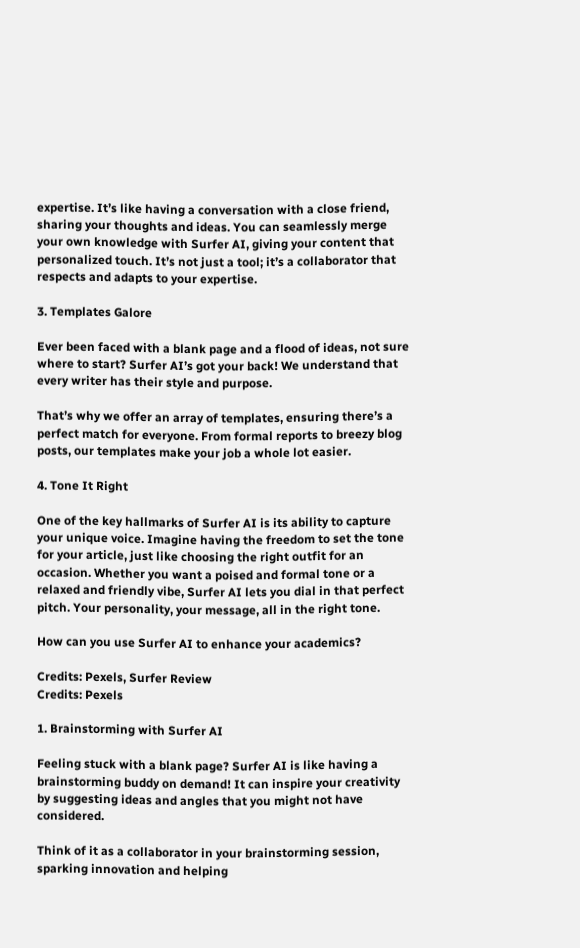expertise. It’s like having a conversation with a close friend, sharing your thoughts and ideas. You can seamlessly merge your own knowledge with Surfer AI, giving your content that personalized touch. It’s not just a tool; it’s a collaborator that respects and adapts to your expertise.

3. Templates Galore

Ever been faced with a blank page and a flood of ideas, not sure where to start? Surfer AI’s got your back! We understand that every writer has their style and purpose.

That’s why we offer an array of templates, ensuring there’s a perfect match for everyone. From formal reports to breezy blog posts, our templates make your job a whole lot easier.

4. Tone It Right

One of the key hallmarks of Surfer AI is its ability to capture your unique voice. Imagine having the freedom to set the tone for your article, just like choosing the right outfit for an occasion. Whether you want a poised and formal tone or a relaxed and friendly vibe, Surfer AI lets you dial in that perfect pitch. Your personality, your message, all in the right tone.

How can you use Surfer AI to enhance your academics?

Credits: Pexels, Surfer Review
Credits: Pexels

1. Brainstorming with Surfer AI

Feeling stuck with a blank page? Surfer AI is like having a brainstorming buddy on demand! It can inspire your creativity by suggesting ideas and angles that you might not have considered.

Think of it as a collaborator in your brainstorming session, sparking innovation and helping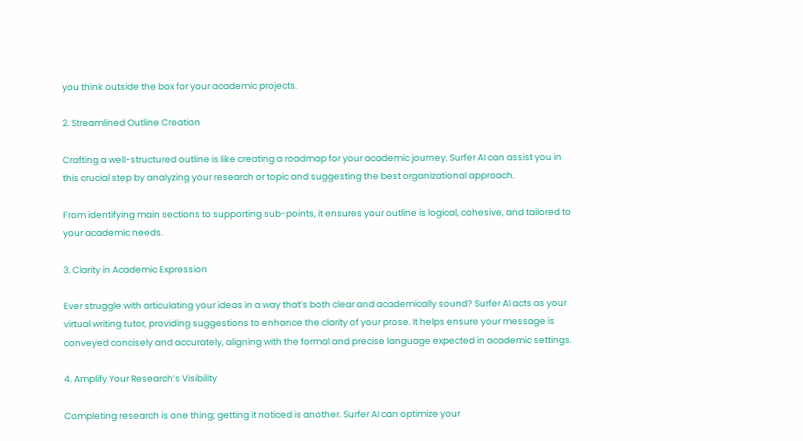you think outside the box for your academic projects.

2. Streamlined Outline Creation

Crafting a well-structured outline is like creating a roadmap for your academic journey. Surfer AI can assist you in this crucial step by analyzing your research or topic and suggesting the best organizational approach.

From identifying main sections to supporting sub-points, it ensures your outline is logical, cohesive, and tailored to your academic needs.

3. Clarity in Academic Expression

Ever struggle with articulating your ideas in a way that’s both clear and academically sound? Surfer AI acts as your virtual writing tutor, providing suggestions to enhance the clarity of your prose. It helps ensure your message is conveyed concisely and accurately, aligning with the formal and precise language expected in academic settings.

4. Amplify Your Research’s Visibility

Completing research is one thing; getting it noticed is another. Surfer AI can optimize your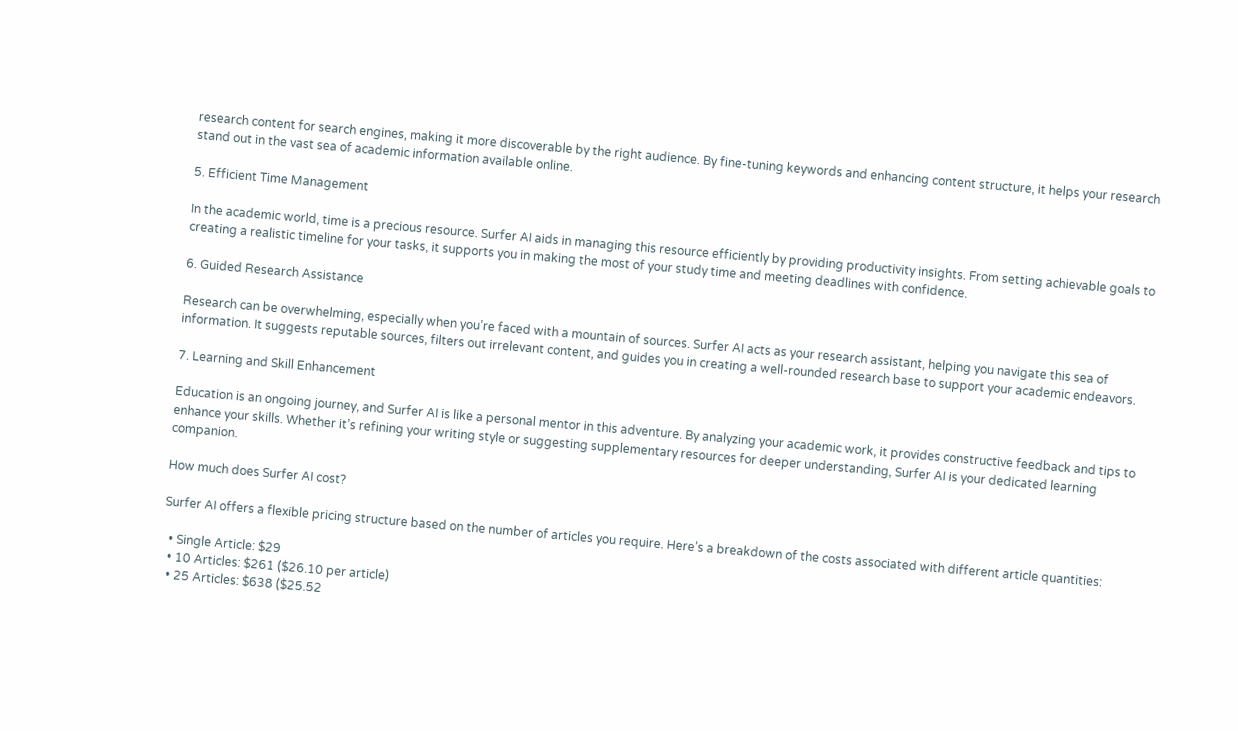research content for search engines, making it more discoverable by the right audience. By fine-tuning keywords and enhancing content structure, it helps your research stand out in the vast sea of academic information available online.

5. Efficient Time Management

In the academic world, time is a precious resource. Surfer AI aids in managing this resource efficiently by providing productivity insights. From setting achievable goals to creating a realistic timeline for your tasks, it supports you in making the most of your study time and meeting deadlines with confidence.

6. Guided Research Assistance

Research can be overwhelming, especially when you’re faced with a mountain of sources. Surfer AI acts as your research assistant, helping you navigate this sea of information. It suggests reputable sources, filters out irrelevant content, and guides you in creating a well-rounded research base to support your academic endeavors.

7. Learning and Skill Enhancement

Education is an ongoing journey, and Surfer AI is like a personal mentor in this adventure. By analyzing your academic work, it provides constructive feedback and tips to enhance your skills. Whether it’s refining your writing style or suggesting supplementary resources for deeper understanding, Surfer AI is your dedicated learning companion.

How much does Surfer AI cost?

Surfer AI offers a flexible pricing structure based on the number of articles you require. Here’s a breakdown of the costs associated with different article quantities:

  • Single Article: $29
  • 10 Articles: $261 ($26.10 per article)
  • 25 Articles: $638 ($25.52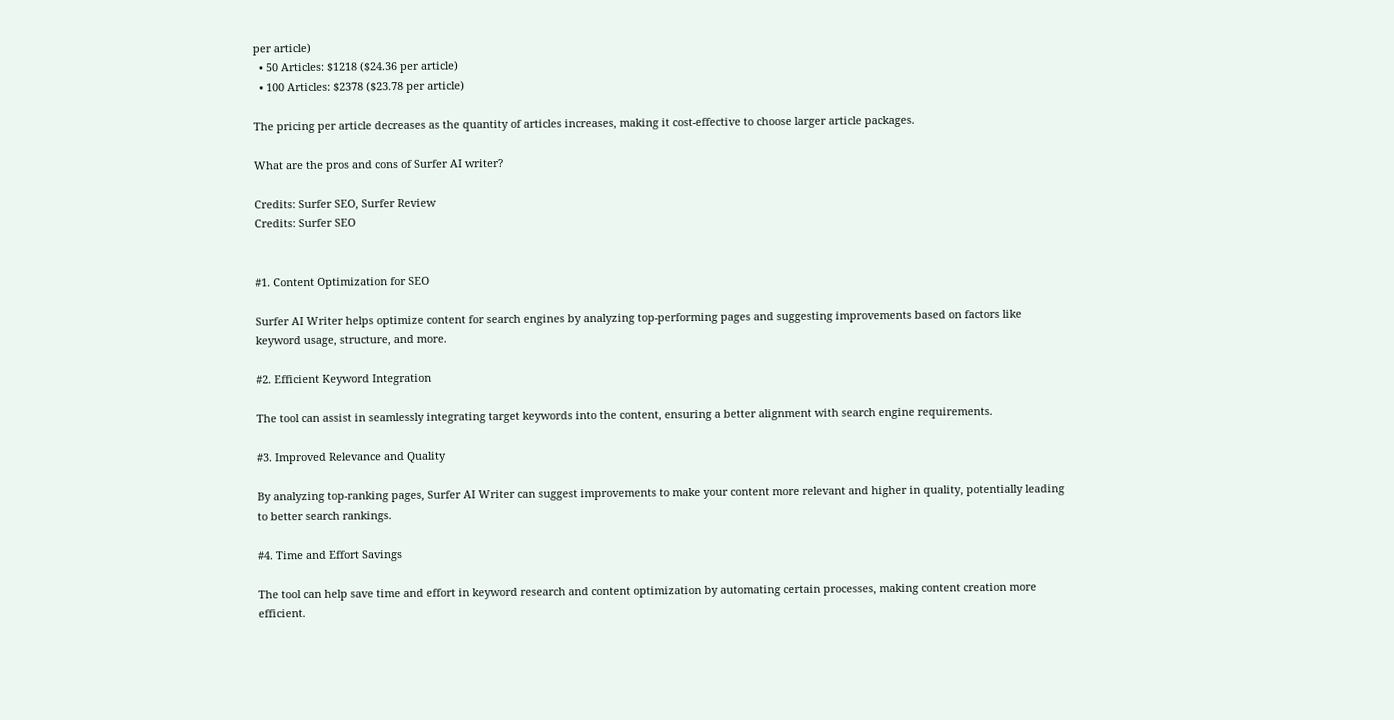per article)
  • 50 Articles: $1218 ($24.36 per article)
  • 100 Articles: $2378 ($23.78 per article)

The pricing per article decreases as the quantity of articles increases, making it cost-effective to choose larger article packages.

What are the pros and cons of Surfer AI writer?

Credits: Surfer SEO, Surfer Review
Credits: Surfer SEO


#1. Content Optimization for SEO

Surfer AI Writer helps optimize content for search engines by analyzing top-performing pages and suggesting improvements based on factors like keyword usage, structure, and more.

#2. Efficient Keyword Integration

The tool can assist in seamlessly integrating target keywords into the content, ensuring a better alignment with search engine requirements.

#3. Improved Relevance and Quality

By analyzing top-ranking pages, Surfer AI Writer can suggest improvements to make your content more relevant and higher in quality, potentially leading to better search rankings.

#4. Time and Effort Savings

The tool can help save time and effort in keyword research and content optimization by automating certain processes, making content creation more efficient.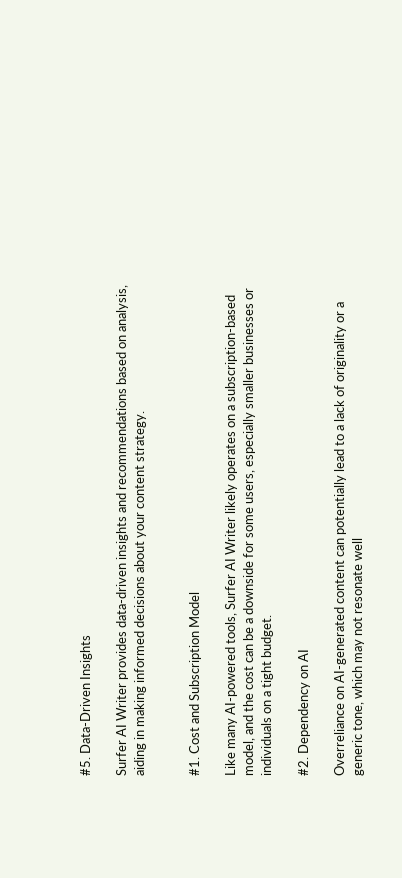#5. Data-Driven Insights

Surfer AI Writer provides data-driven insights and recommendations based on analysis, aiding in making informed decisions about your content strategy.


#1. Cost and Subscription Model

Like many AI-powered tools, Surfer AI Writer likely operates on a subscription-based model, and the cost can be a downside for some users, especially smaller businesses or individuals on a tight budget.

#2. Dependency on AI

Overreliance on AI-generated content can potentially lead to a lack of originality or a generic tone, which may not resonate well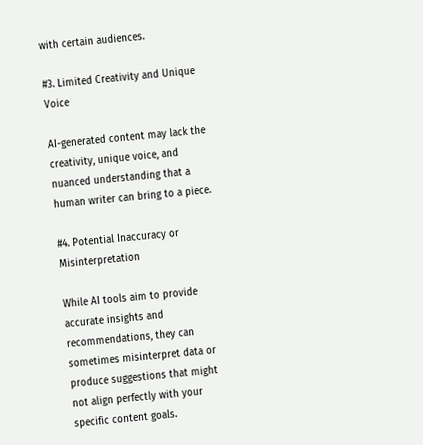with certain audiences.

#3. Limited Creativity and Unique Voice

AI-generated content may lack the creativity, unique voice, and nuanced understanding that a human writer can bring to a piece.

#4. Potential Inaccuracy or Misinterpretation

While AI tools aim to provide accurate insights and recommendations, they can sometimes misinterpret data or produce suggestions that might not align perfectly with your specific content goals.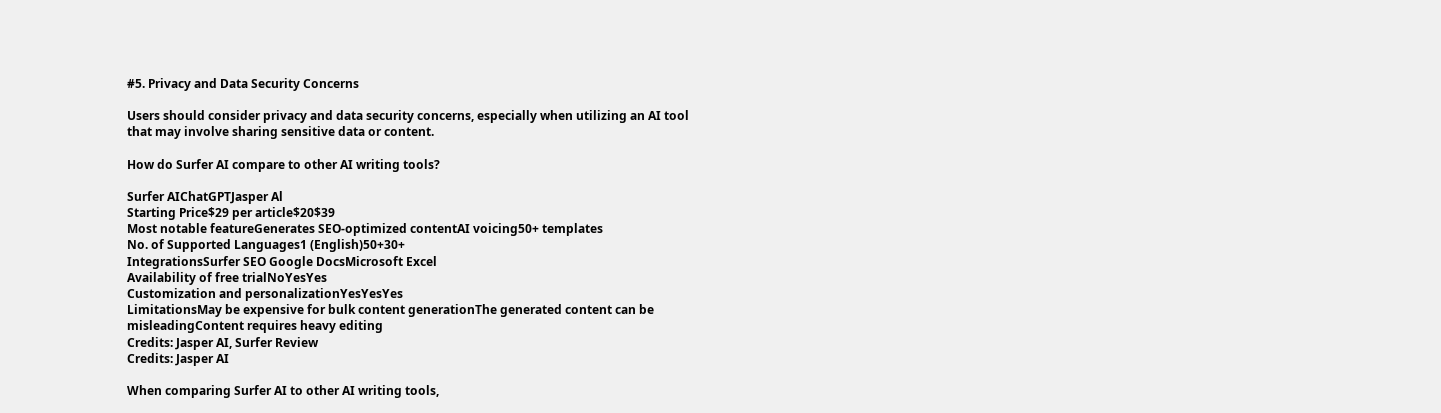#5. Privacy and Data Security Concerns

Users should consider privacy and data security concerns, especially when utilizing an AI tool that may involve sharing sensitive data or content.

How do Surfer AI compare to other AI writing tools?

Surfer AIChatGPTJasper Al
Starting Price$29 per article$20$39
Most notable featureGenerates SEO-optimized contentAI voicing50+ templates
No. of Supported Languages1 (English)50+30+
IntegrationsSurfer SEO Google DocsMicrosoft Excel
Availability of free trialNoYesYes
Customization and personalizationYesYesYes
LimitationsMay be expensive for bulk content generationThe generated content can be misleadingContent requires heavy editing
Credits: Jasper AI, Surfer Review
Credits: Jasper AI

When comparing Surfer AI to other AI writing tools,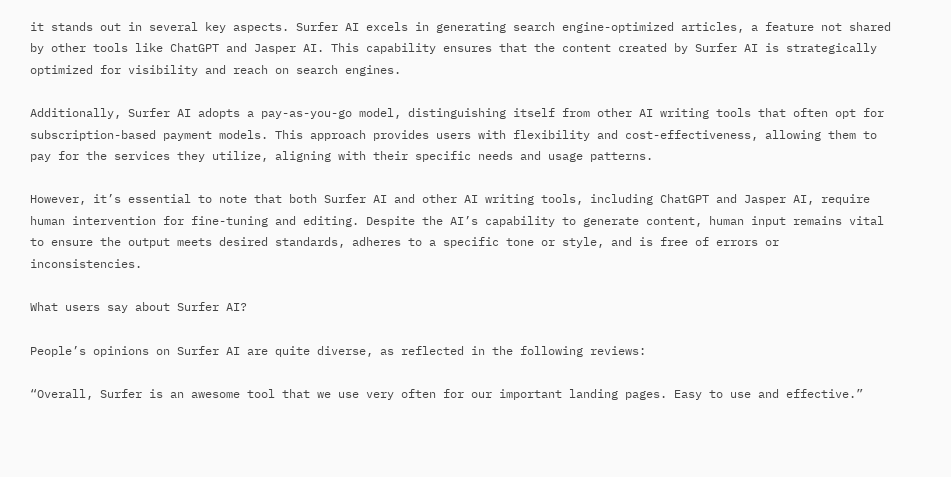it stands out in several key aspects. Surfer AI excels in generating search engine-optimized articles, a feature not shared by other tools like ChatGPT and Jasper AI. This capability ensures that the content created by Surfer AI is strategically optimized for visibility and reach on search engines.

Additionally, Surfer AI adopts a pay-as-you-go model, distinguishing itself from other AI writing tools that often opt for subscription-based payment models. This approach provides users with flexibility and cost-effectiveness, allowing them to pay for the services they utilize, aligning with their specific needs and usage patterns.

However, it’s essential to note that both Surfer AI and other AI writing tools, including ChatGPT and Jasper AI, require human intervention for fine-tuning and editing. Despite the AI’s capability to generate content, human input remains vital to ensure the output meets desired standards, adheres to a specific tone or style, and is free of errors or inconsistencies.

What users say about Surfer AI?

People’s opinions on Surfer AI are quite diverse, as reflected in the following reviews:

“Overall, Surfer is an awesome tool that we use very often for our important landing pages. Easy to use and effective.”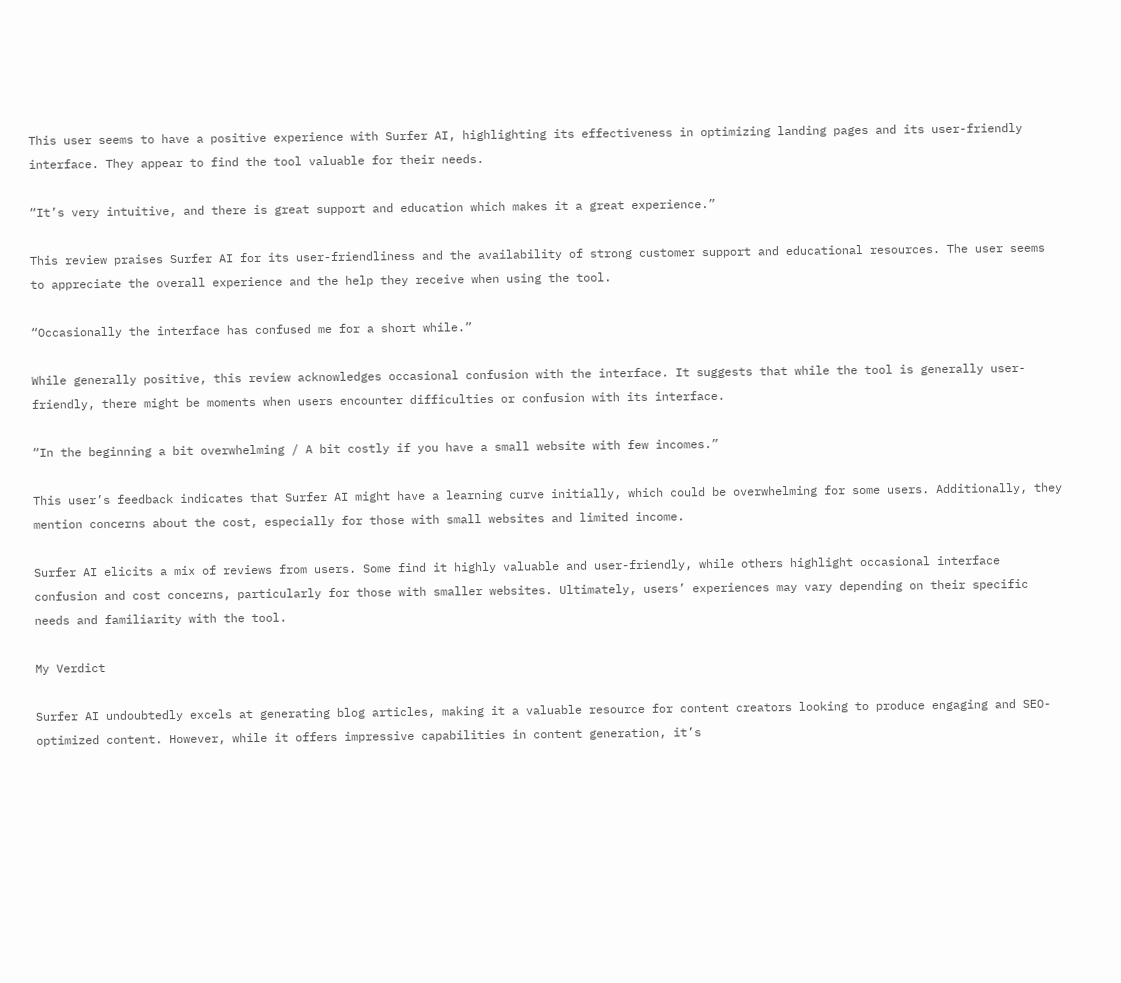This user seems to have a positive experience with Surfer AI, highlighting its effectiveness in optimizing landing pages and its user-friendly interface. They appear to find the tool valuable for their needs.

“It’s very intuitive, and there is great support and education which makes it a great experience.”

This review praises Surfer AI for its user-friendliness and the availability of strong customer support and educational resources. The user seems to appreciate the overall experience and the help they receive when using the tool.

“Occasionally the interface has confused me for a short while.”

While generally positive, this review acknowledges occasional confusion with the interface. It suggests that while the tool is generally user-friendly, there might be moments when users encounter difficulties or confusion with its interface.

“In the beginning a bit overwhelming / A bit costly if you have a small website with few incomes.”

This user’s feedback indicates that Surfer AI might have a learning curve initially, which could be overwhelming for some users. Additionally, they mention concerns about the cost, especially for those with small websites and limited income.

Surfer AI elicits a mix of reviews from users. Some find it highly valuable and user-friendly, while others highlight occasional interface confusion and cost concerns, particularly for those with smaller websites. Ultimately, users’ experiences may vary depending on their specific needs and familiarity with the tool.

My Verdict

Surfer AI undoubtedly excels at generating blog articles, making it a valuable resource for content creators looking to produce engaging and SEO-optimized content. However, while it offers impressive capabilities in content generation, it’s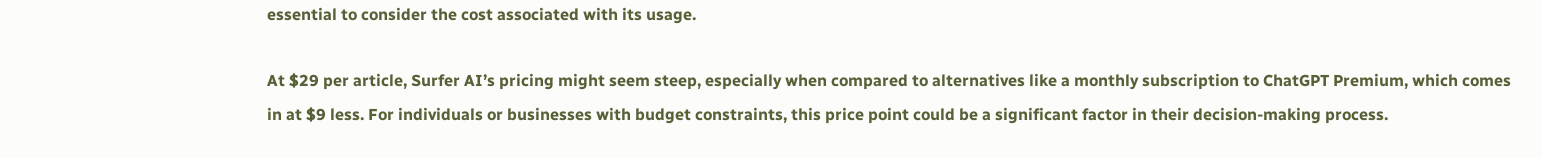essential to consider the cost associated with its usage.

At $29 per article, Surfer AI’s pricing might seem steep, especially when compared to alternatives like a monthly subscription to ChatGPT Premium, which comes in at $9 less. For individuals or businesses with budget constraints, this price point could be a significant factor in their decision-making process.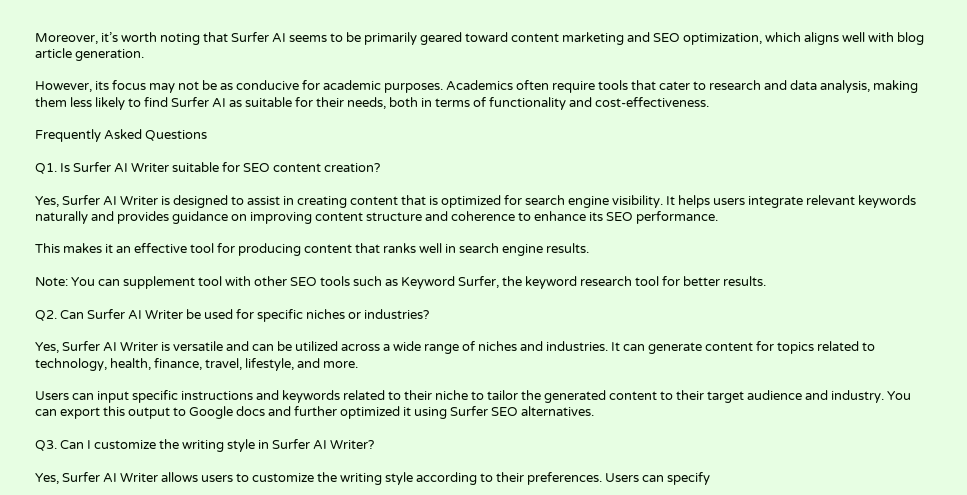Moreover, it’s worth noting that Surfer AI seems to be primarily geared toward content marketing and SEO optimization, which aligns well with blog article generation.

However, its focus may not be as conducive for academic purposes. Academics often require tools that cater to research and data analysis, making them less likely to find Surfer AI as suitable for their needs, both in terms of functionality and cost-effectiveness.

Frequently Asked Questions

Q1. Is Surfer AI Writer suitable for SEO content creation?

Yes, Surfer AI Writer is designed to assist in creating content that is optimized for search engine visibility. It helps users integrate relevant keywords naturally and provides guidance on improving content structure and coherence to enhance its SEO performance.

This makes it an effective tool for producing content that ranks well in search engine results.

Note: You can supplement tool with other SEO tools such as Keyword Surfer, the keyword research tool for better results.

Q2. Can Surfer AI Writer be used for specific niches or industries?

Yes, Surfer AI Writer is versatile and can be utilized across a wide range of niches and industries. It can generate content for topics related to technology, health, finance, travel, lifestyle, and more.

Users can input specific instructions and keywords related to their niche to tailor the generated content to their target audience and industry. You can export this output to Google docs and further optimized it using Surfer SEO alternatives.

Q3. Can I customize the writing style in Surfer AI Writer?

Yes, Surfer AI Writer allows users to customize the writing style according to their preferences. Users can specify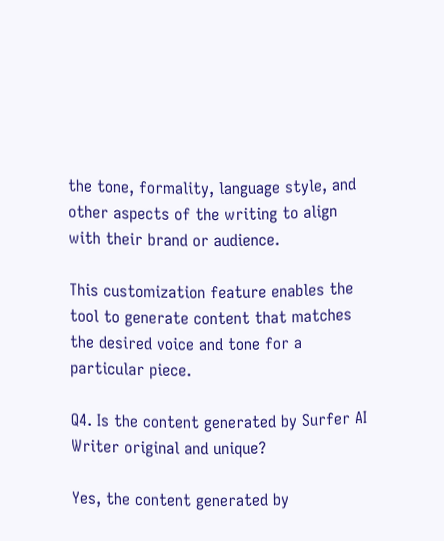the tone, formality, language style, and other aspects of the writing to align with their brand or audience.

This customization feature enables the tool to generate content that matches the desired voice and tone for a particular piece.

Q4. Is the content generated by Surfer AI Writer original and unique?

Yes, the content generated by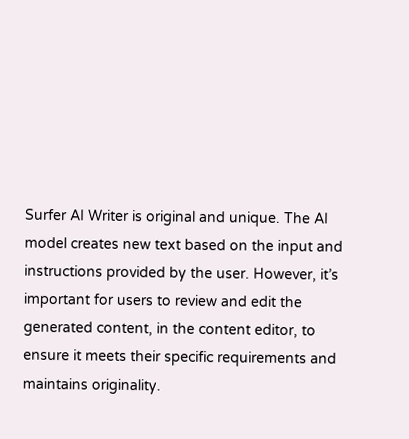Surfer AI Writer is original and unique. The AI model creates new text based on the input and instructions provided by the user. However, it’s important for users to review and edit the generated content, in the content editor, to ensure it meets their specific requirements and maintains originality.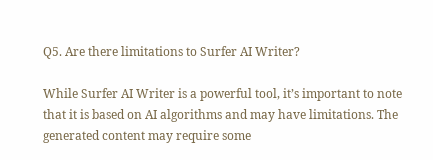Q5. Are there limitations to Surfer AI Writer?

While Surfer AI Writer is a powerful tool, it’s important to note that it is based on AI algorithms and may have limitations. The generated content may require some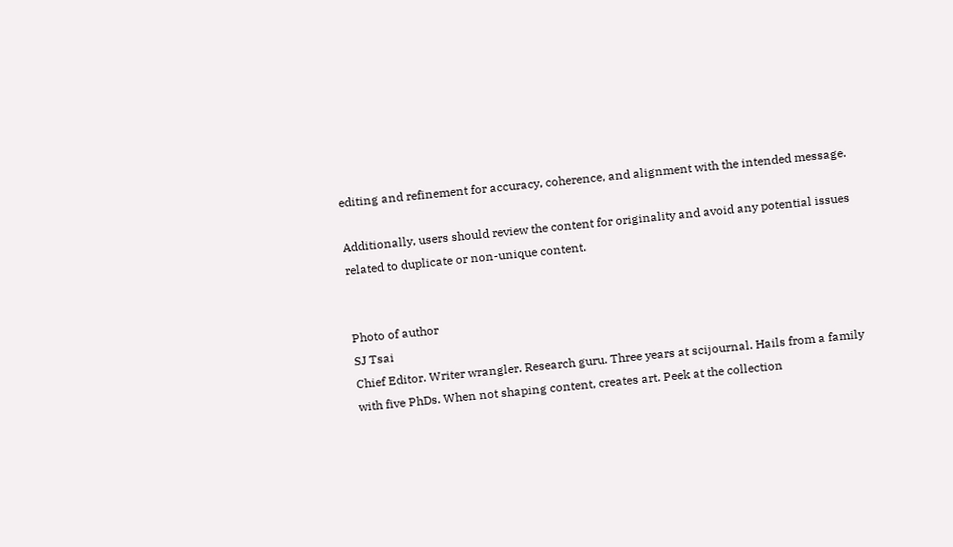editing and refinement for accuracy, coherence, and alignment with the intended message.

Additionally, users should review the content for originality and avoid any potential issues related to duplicate or non-unique content.


Photo of author
SJ Tsai
Chief Editor. Writer wrangler. Research guru. Three years at scijournal. Hails from a family with five PhDs. When not shaping content, creates art. Peek at the collection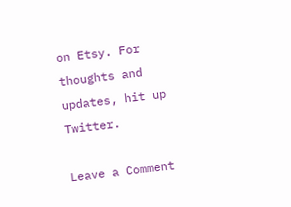on Etsy. For thoughts and updates, hit up Twitter.

Leave a Comment